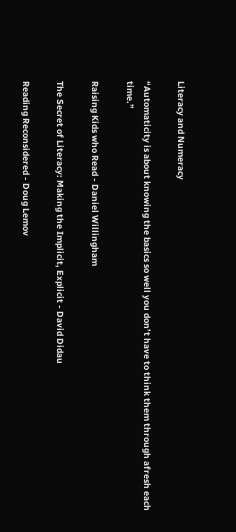Literacy and Numeracy

“Automaticity is about knowing the basics so well you don’t have to think them through afresh each time.”

Raising Kids who Read - Daniel Willingham

The Secret of Literacy: Making the Implicit, Explicit - David Didau

Reading Reconsidered - Doug Lemov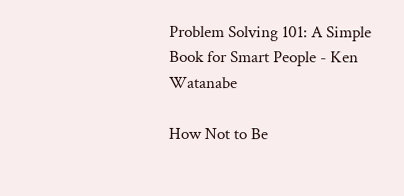Problem Solving 101: A Simple Book for Smart People - Ken Watanabe

How Not to Be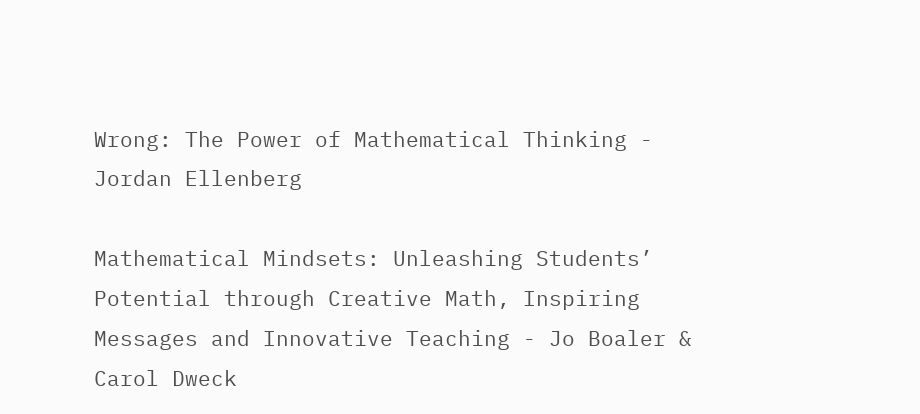Wrong: The Power of Mathematical Thinking - Jordan Ellenberg

Mathematical Mindsets: Unleashing Students’ Potential through Creative Math, Inspiring Messages and Innovative Teaching - Jo Boaler & Carol Dweck